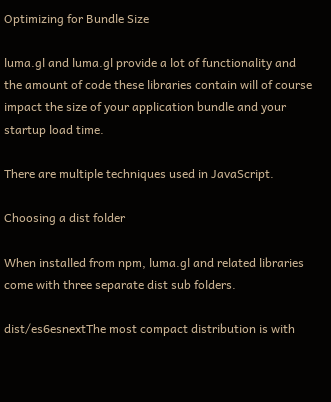Optimizing for Bundle Size

luma.gl and luma.gl provide a lot of functionality and the amount of code these libraries contain will of course impact the size of your application bundle and your startup load time.

There are multiple techniques used in JavaScript.

Choosing a dist folder

When installed from npm, luma.gl and related libraries come with three separate dist sub folders.

dist/es6esnextThe most compact distribution is with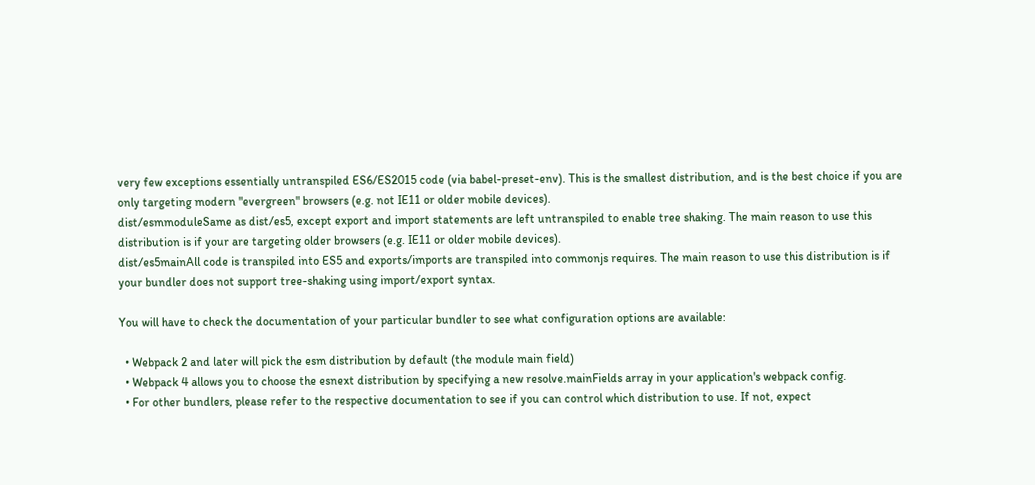very few exceptions essentially untranspiled ES6/ES2015 code (via babel-preset-env). This is the smallest distribution, and is the best choice if you are only targeting modern "evergreen" browsers (e.g. not IE11 or older mobile devices).
dist/esmmoduleSame as dist/es5, except export and import statements are left untranspiled to enable tree shaking. The main reason to use this distribution is if your are targeting older browsers (e.g. IE11 or older mobile devices).
dist/es5mainAll code is transpiled into ES5 and exports/imports are transpiled into commonjs requires. The main reason to use this distribution is if your bundler does not support tree-shaking using import/export syntax.

You will have to check the documentation of your particular bundler to see what configuration options are available:

  • Webpack 2 and later will pick the esm distribution by default (the module main field)
  • Webpack 4 allows you to choose the esnext distribution by specifying a new resolve.mainFields array in your application's webpack config.
  • For other bundlers, please refer to the respective documentation to see if you can control which distribution to use. If not, expect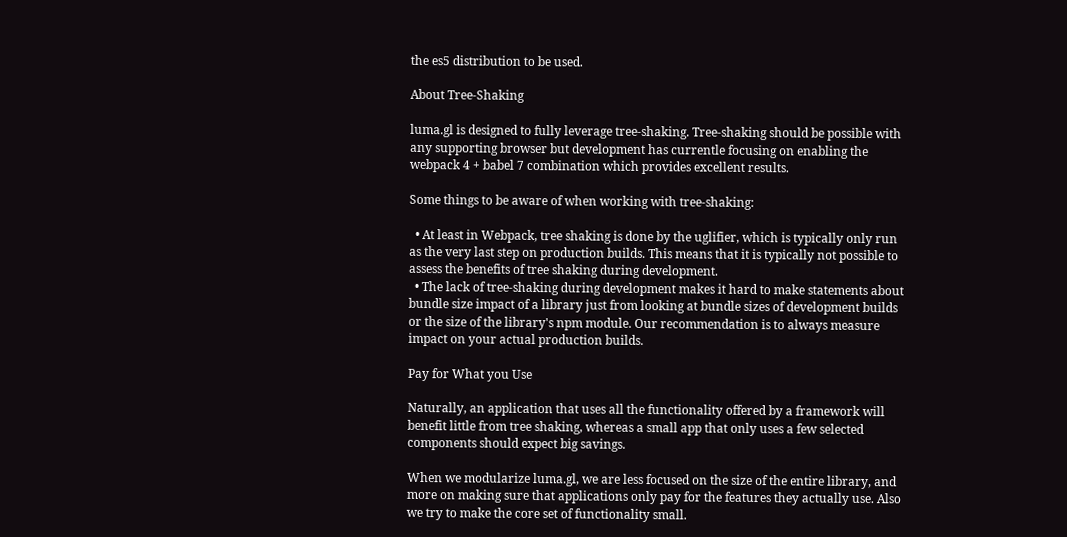the es5 distribution to be used.

About Tree-Shaking

luma.gl is designed to fully leverage tree-shaking. Tree-shaking should be possible with any supporting browser but development has currentle focusing on enabling the webpack 4 + babel 7 combination which provides excellent results.

Some things to be aware of when working with tree-shaking:

  • At least in Webpack, tree shaking is done by the uglifier, which is typically only run as the very last step on production builds. This means that it is typically not possible to assess the benefits of tree shaking during development.
  • The lack of tree-shaking during development makes it hard to make statements about bundle size impact of a library just from looking at bundle sizes of development builds or the size of the library's npm module. Our recommendation is to always measure impact on your actual production builds.

Pay for What you Use

Naturally, an application that uses all the functionality offered by a framework will benefit little from tree shaking, whereas a small app that only uses a few selected components should expect big savings.

When we modularize luma.gl, we are less focused on the size of the entire library, and more on making sure that applications only pay for the features they actually use. Also we try to make the core set of functionality small.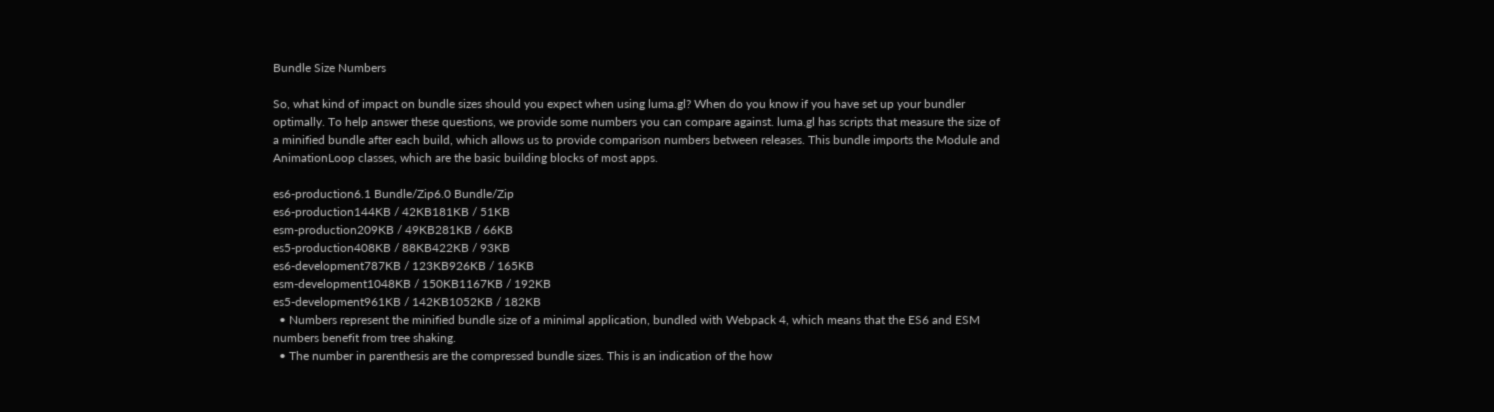Bundle Size Numbers

So, what kind of impact on bundle sizes should you expect when using luma.gl? When do you know if you have set up your bundler optimally. To help answer these questions, we provide some numbers you can compare against. luma.gl has scripts that measure the size of a minified bundle after each build, which allows us to provide comparison numbers between releases. This bundle imports the Module and AnimationLoop classes, which are the basic building blocks of most apps.

es6-production6.1 Bundle/Zip6.0 Bundle/Zip
es6-production144KB / 42KB181KB / 51KB
esm-production209KB / 49KB281KB / 66KB
es5-production408KB / 88KB422KB / 93KB
es6-development787KB / 123KB926KB / 165KB
esm-development1048KB / 150KB1167KB / 192KB
es5-development961KB / 142KB1052KB / 182KB
  • Numbers represent the minified bundle size of a minimal application, bundled with Webpack 4, which means that the ES6 and ESM numbers benefit from tree shaking.
  • The number in parenthesis are the compressed bundle sizes. This is an indication of the how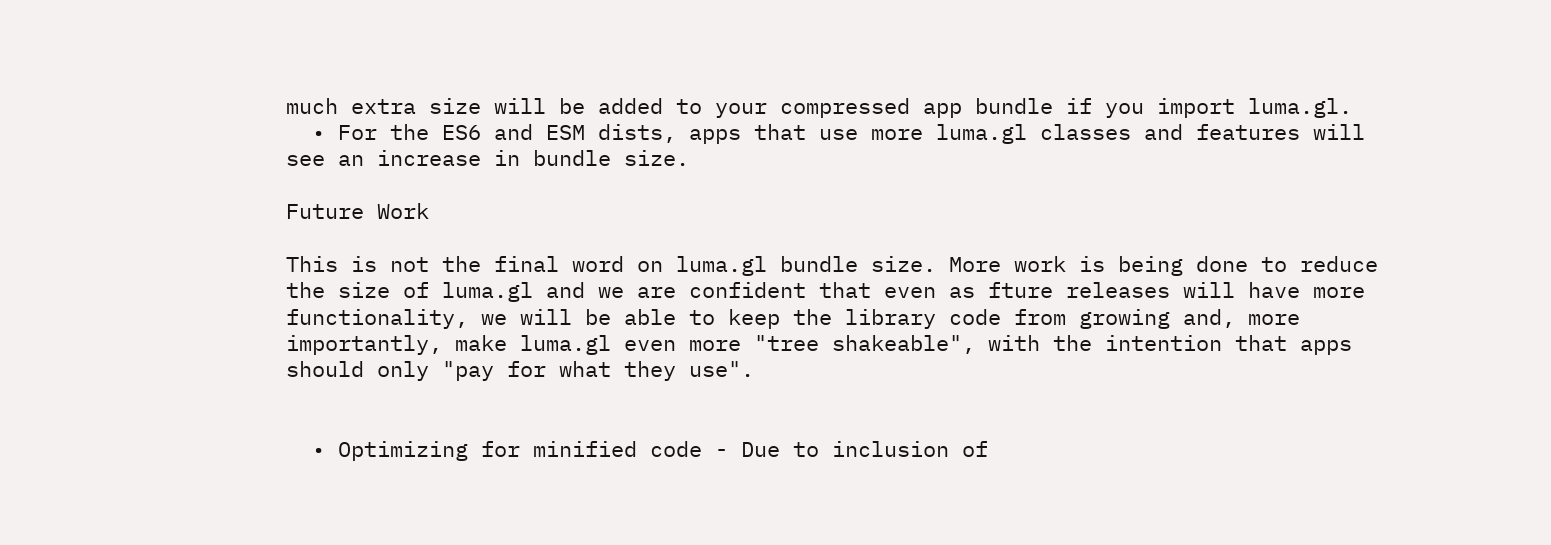much extra size will be added to your compressed app bundle if you import luma.gl.
  • For the ES6 and ESM dists, apps that use more luma.gl classes and features will see an increase in bundle size.

Future Work

This is not the final word on luma.gl bundle size. More work is being done to reduce the size of luma.gl and we are confident that even as fture releases will have more functionality, we will be able to keep the library code from growing and, more importantly, make luma.gl even more "tree shakeable", with the intention that apps should only "pay for what they use".


  • Optimizing for minified code - Due to inclusion of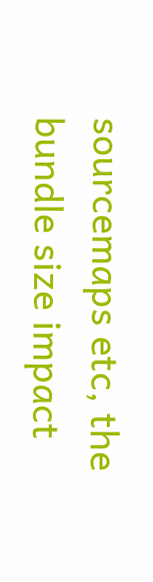sourcemaps etc, the bundle size impact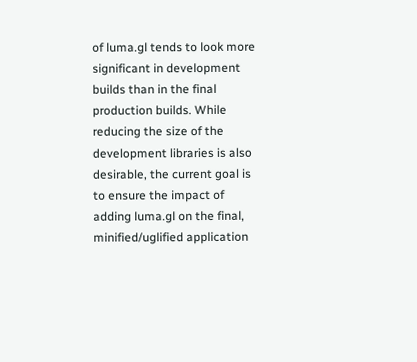of luma.gl tends to look more significant in development builds than in the final production builds. While reducing the size of the development libraries is also desirable, the current goal is to ensure the impact of adding luma.gl on the final, minified/uglified application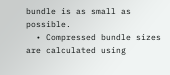bundle is as small as possible.
  • Compressed bundle sizes are calculated using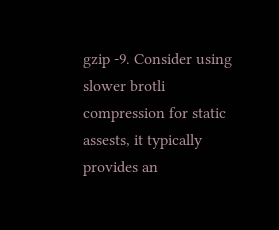gzip -9. Consider using slower brotli compression for static assests, it typically provides an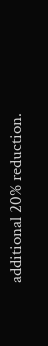additional 20% reduction.